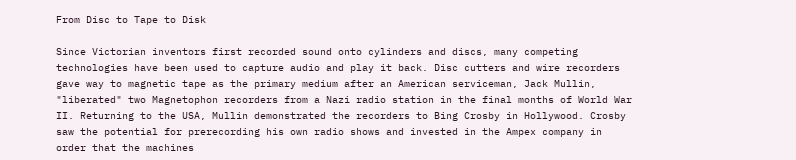From Disc to Tape to Disk

Since Victorian inventors first recorded sound onto cylinders and discs, many competing technologies have been used to capture audio and play it back. Disc cutters and wire recorders gave way to magnetic tape as the primary medium after an American serviceman, Jack Mullin, "liberated" two Magnetophon recorders from a Nazi radio station in the final months of World War II. Returning to the USA, Mullin demonstrated the recorders to Bing Crosby in Hollywood. Crosby saw the potential for prerecording his own radio shows and invested in the Ampex company in order that the machines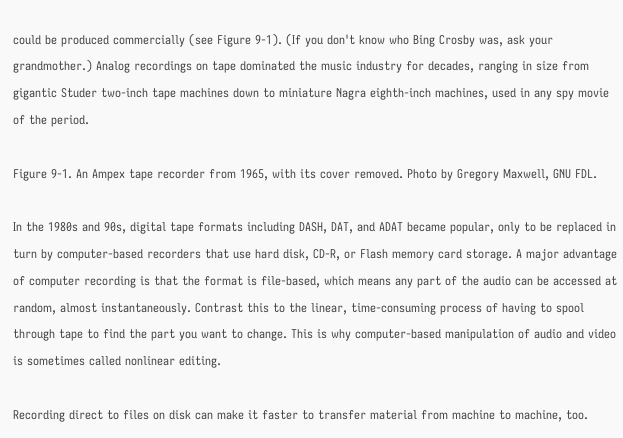could be produced commercially (see Figure 9-1). (If you don't know who Bing Crosby was, ask your grandmother.) Analog recordings on tape dominated the music industry for decades, ranging in size from gigantic Studer two-inch tape machines down to miniature Nagra eighth-inch machines, used in any spy movie of the period.

Figure 9-1. An Ampex tape recorder from 1965, with its cover removed. Photo by Gregory Maxwell, GNU FDL.

In the 1980s and 90s, digital tape formats including DASH, DAT, and ADAT became popular, only to be replaced in turn by computer-based recorders that use hard disk, CD-R, or Flash memory card storage. A major advantage of computer recording is that the format is file-based, which means any part of the audio can be accessed at random, almost instantaneously. Contrast this to the linear, time-consuming process of having to spool through tape to find the part you want to change. This is why computer-based manipulation of audio and video is sometimes called nonlinear editing.

Recording direct to files on disk can make it faster to transfer material from machine to machine, too.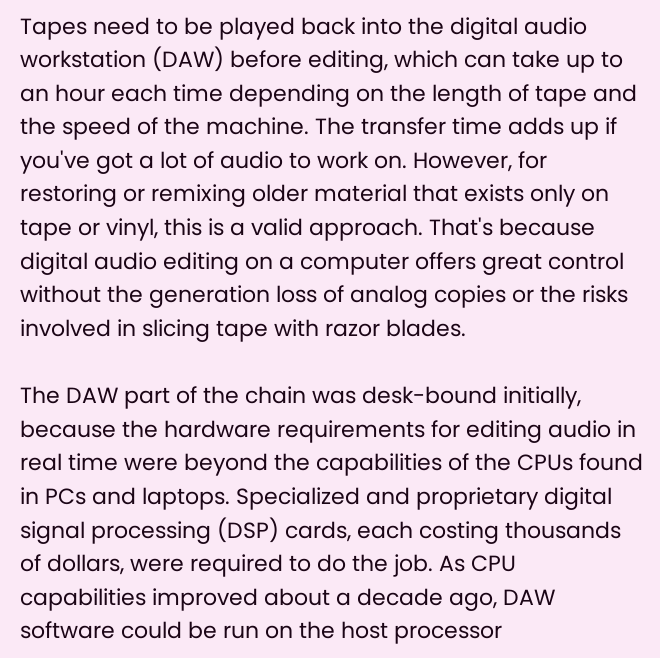Tapes need to be played back into the digital audio workstation (DAW) before editing, which can take up to an hour each time depending on the length of tape and the speed of the machine. The transfer time adds up if you've got a lot of audio to work on. However, for restoring or remixing older material that exists only on tape or vinyl, this is a valid approach. That's because digital audio editing on a computer offers great control without the generation loss of analog copies or the risks involved in slicing tape with razor blades.

The DAW part of the chain was desk-bound initially, because the hardware requirements for editing audio in real time were beyond the capabilities of the CPUs found in PCs and laptops. Specialized and proprietary digital signal processing (DSP) cards, each costing thousands of dollars, were required to do the job. As CPU capabilities improved about a decade ago, DAW software could be run on the host processor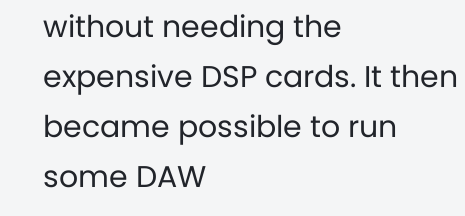without needing the expensive DSP cards. It then became possible to run some DAW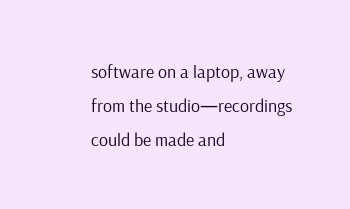software on a laptop, away from the studio—recordings could be made and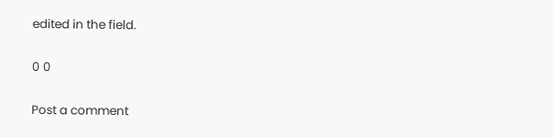edited in the field.

0 0

Post a comment